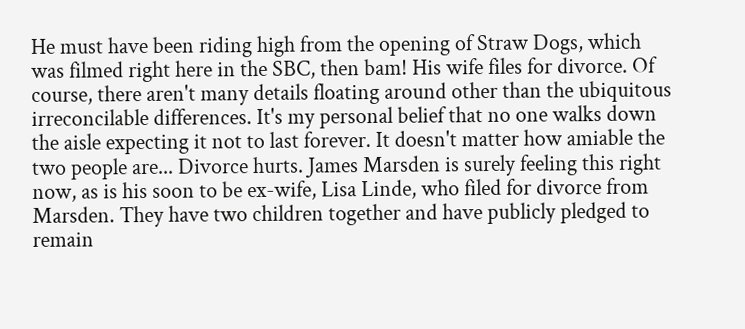He must have been riding high from the opening of Straw Dogs, which was filmed right here in the SBC, then bam! His wife files for divorce. Of course, there aren't many details floating around other than the ubiquitous irreconcilable differences. It's my personal belief that no one walks down the aisle expecting it not to last forever. It doesn't matter how amiable the two people are... Divorce hurts. James Marsden is surely feeling this right now, as is his soon to be ex-wife, Lisa Linde, who filed for divorce from Marsden. They have two children together and have publicly pledged to remain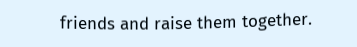friends and raise them together.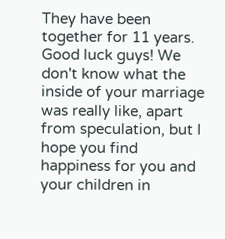They have been together for 11 years. Good luck guys! We don't know what the inside of your marriage was really like, apart from speculation, but I hope you find happiness for you and your children in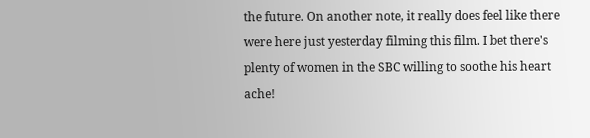the future. On another note, it really does feel like there were here just yesterday filming this film. I bet there's plenty of women in the SBC willing to soothe his heart ache!